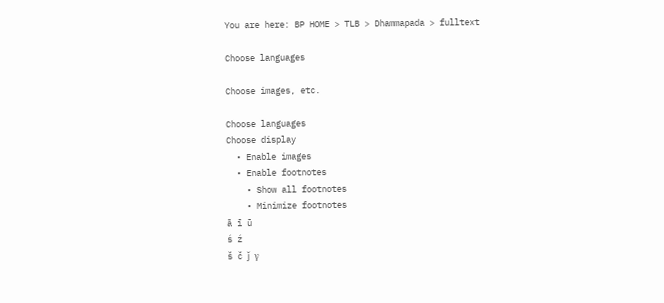You are here: BP HOME > TLB > Dhammapada > fulltext

Choose languages

Choose images, etc.

Choose languages
Choose display
  • Enable images
  • Enable footnotes
    • Show all footnotes
    • Minimize footnotes
ā ī ū
ś ź
š č ǰ γ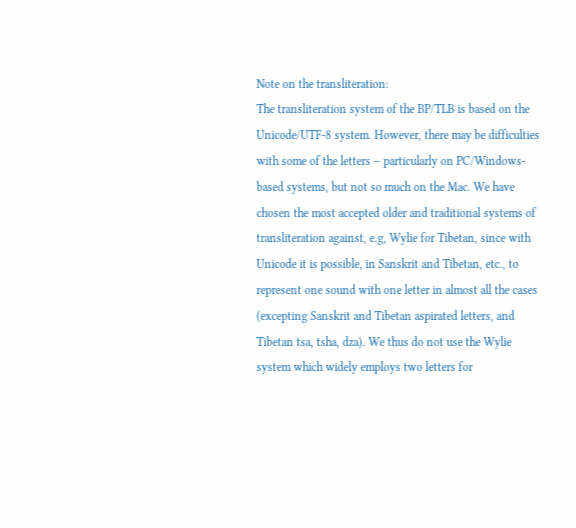Note on the transliteration:
The transliteration system of the BP/TLB is based on the Unicode/UTF-8 system. However, there may be difficulties with some of the letters – particularly on PC/Windows-based systems, but not so much on the Mac. We have chosen the most accepted older and traditional systems of transliteration against, e.g, Wylie for Tibetan, since with Unicode it is possible, in Sanskrit and Tibetan, etc., to represent one sound with one letter in almost all the cases (excepting Sanskrit and Tibetan aspirated letters, and Tibetan tsa, tsha, dza). We thus do not use the Wylie system which widely employs two letters for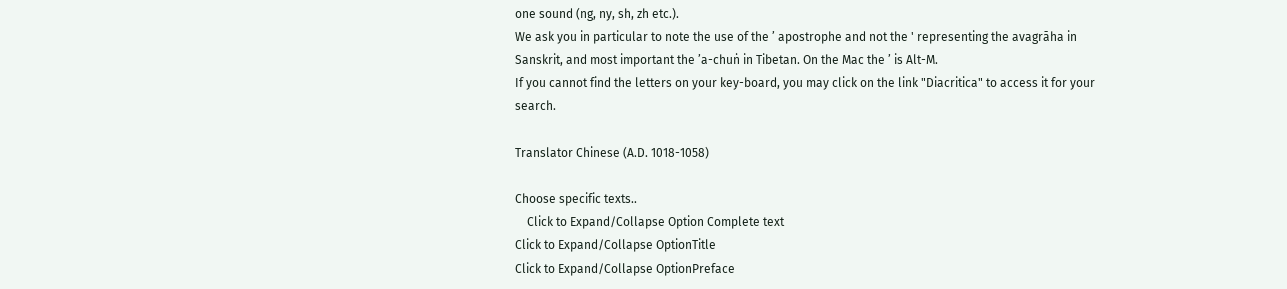one sound (ng, ny, sh, zh etc.).
We ask you in particular to note the use of the ’ apostrophe and not the ' representing the avagrāha in Sanskrit, and most important the ’a-chuṅ in Tibetan. On the Mac the ’ is Alt-M.
If you cannot find the letters on your key-board, you may click on the link "Diacritica" to access it for your search.

Translator Chinese (A.D. 1018-1058)

Choose specific texts..
    Click to Expand/Collapse Option Complete text
Click to Expand/Collapse OptionTitle
Click to Expand/Collapse OptionPreface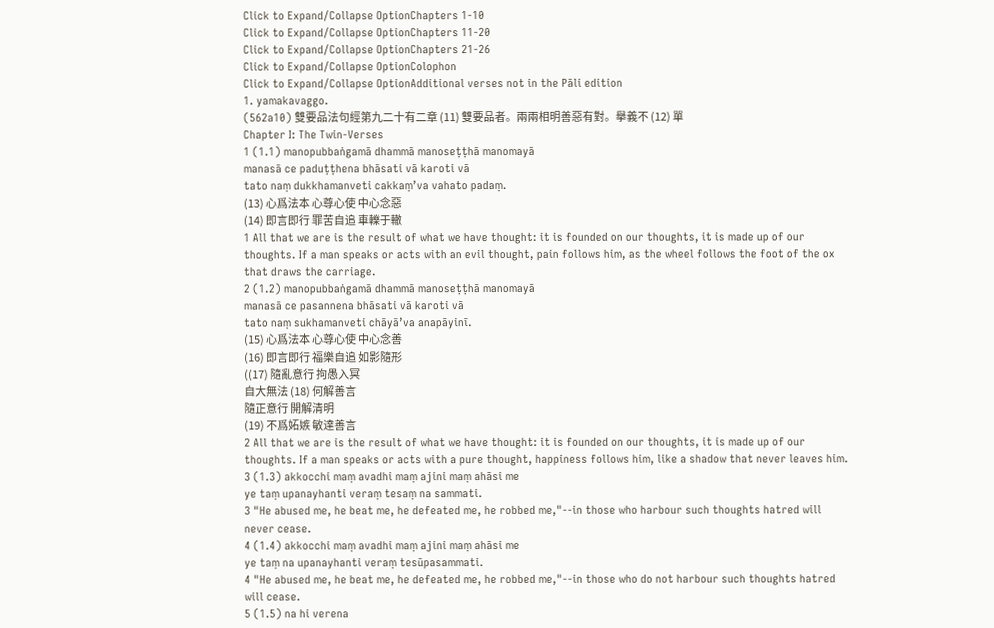Click to Expand/Collapse OptionChapters 1-10
Click to Expand/Collapse OptionChapters 11-20
Click to Expand/Collapse OptionChapters 21-26
Click to Expand/Collapse OptionColophon
Click to Expand/Collapse OptionAdditional verses not in the Pāli edition
1. yamakavaggo.
(562a10) 雙要品法句經第九二十有二章 (11) 雙要品者。兩兩相明善惡有對。擧義不 (12) 單
Chapter I: The Twin-Verses
1 (1.1) manopubbaṅgamā dhammā manoseṭṭhā manomayā
manasā ce paduṭṭhena bhāsati vā karoti vā
tato naṃ dukkhamanveti cakkaṃ’va vahato padaṃ.
(13) 心爲法本 心尊心使 中心念惡
(14) 即言即行 罪苦自追 車轢于轍
1 All that we are is the result of what we have thought: it is founded on our thoughts, it is made up of our thoughts. If a man speaks or acts with an evil thought, pain follows him, as the wheel follows the foot of the ox that draws the carriage.
2 (1.2) manopubbaṅgamā dhammā manoseṭṭhā manomayā
manasā ce pasannena bhāsati vā karoti vā
tato naṃ sukhamanveti chāyā’va anapāyinī.
(15) 心爲法本 心尊心使 中心念善
(16) 即言即行 福樂自追 如影隨形
((17) 隨亂意行 拘愚入冥
自大無法 (18) 何解善言
隨正意行 開解清明
(19) 不爲妬嫉 敏達善言
2 All that we are is the result of what we have thought: it is founded on our thoughts, it is made up of our thoughts. If a man speaks or acts with a pure thought, happiness follows him, like a shadow that never leaves him.
3 (1.3) akkocchi maṃ avadhi maṃ ajini maṃ ahāsi me
ye taṃ upanayhanti veraṃ tesaṃ na sammati.
3 "He abused me, he beat me, he defeated me, he robbed me,"--in those who harbour such thoughts hatred will never cease.
4 (1.4) akkocchi maṃ avadhi maṃ ajini maṃ ahāsi me
ye taṃ na upanayhanti veraṃ tesūpasammati.
4 "He abused me, he beat me, he defeated me, he robbed me,"--in those who do not harbour such thoughts hatred will cease.
5 (1.5) na hi verena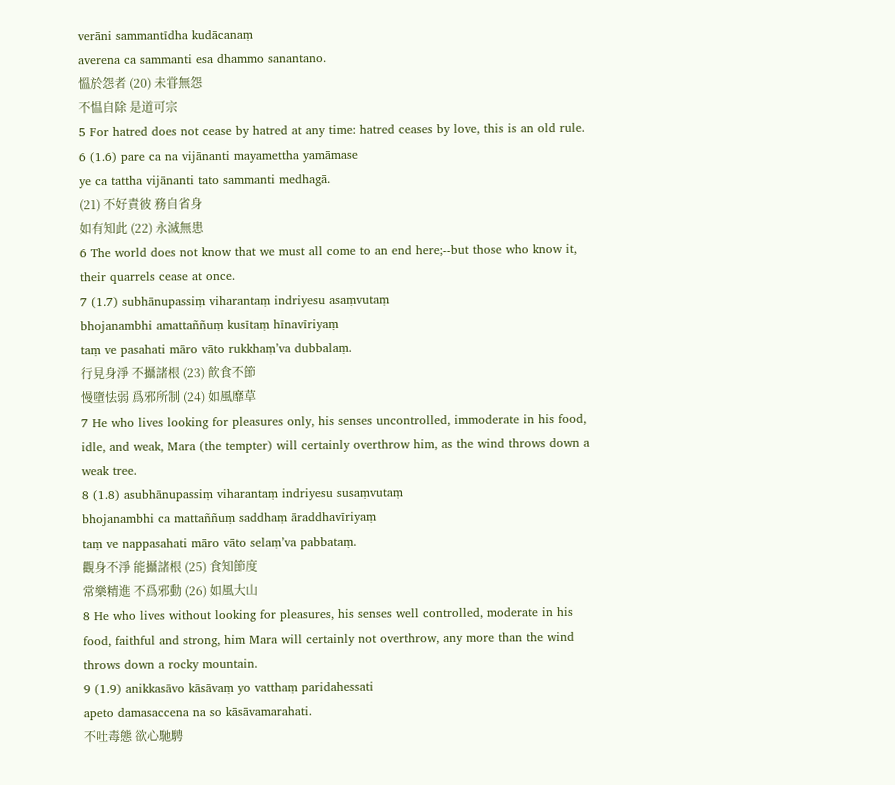verāni sammantīdha kudācanaṃ
averena ca sammanti esa dhammo sanantano.
慍於怨者 (20) 未甞無怨
不愠自除 是道可宗
5 For hatred does not cease by hatred at any time: hatred ceases by love, this is an old rule.
6 (1.6) pare ca na vijānanti mayamettha yamāmase
ye ca tattha vijānanti tato sammanti medhagā.
(21) 不好責彼 務自省身
如有知此 (22) 永滅無患
6 The world does not know that we must all come to an end here;--but those who know it, their quarrels cease at once.
7 (1.7) subhānupassiṃ viharantaṃ indriyesu asaṃvutaṃ
bhojanambhi amattaññuṃ kusītaṃ hīnavīriyaṃ
taṃ ve pasahati māro vāto rukkhaṃ’va dubbalaṃ.
行見身淨 不攝諸根 (23) 飮食不節
慢墮怯弱 爲邪所制 (24) 如風靡草
7 He who lives looking for pleasures only, his senses uncontrolled, immoderate in his food, idle, and weak, Mara (the tempter) will certainly overthrow him, as the wind throws down a weak tree.
8 (1.8) asubhānupassiṃ viharantaṃ indriyesu susaṃvutaṃ
bhojanambhi ca mattaññuṃ saddhaṃ āraddhavīriyaṃ
taṃ ve nappasahati māro vāto selaṃ’va pabbataṃ.
觀身不淨 能攝諸根 (25) 食知節度
常樂精進 不爲邪動 (26) 如風大山
8 He who lives without looking for pleasures, his senses well controlled, moderate in his food, faithful and strong, him Mara will certainly not overthrow, any more than the wind throws down a rocky mountain.
9 (1.9) anikkasāvo kāsāvaṃ yo vatthaṃ paridahessati
apeto damasaccena na so kāsāvamarahati.
不吐毒態 欲心馳騁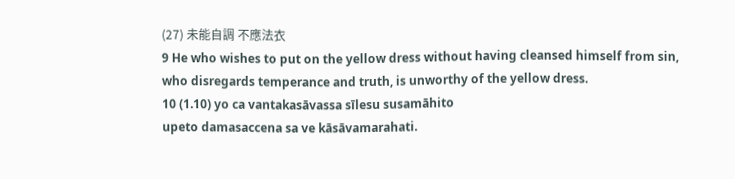(27) 未能自調 不應法衣
9 He who wishes to put on the yellow dress without having cleansed himself from sin, who disregards temperance and truth, is unworthy of the yellow dress.
10 (1.10) yo ca vantakasāvassa sīlesu susamāhito
upeto damasaccena sa ve kāsāvamarahati.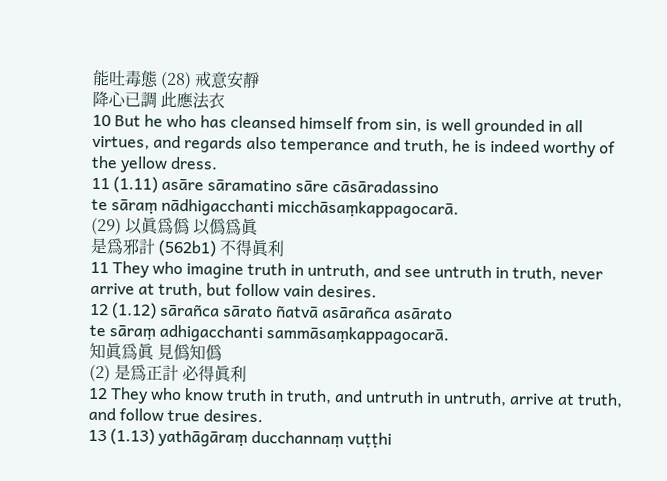能吐毒態 (28) 戒意安靜
降心已調 此應法衣
10 But he who has cleansed himself from sin, is well grounded in all virtues, and regards also temperance and truth, he is indeed worthy of the yellow dress.
11 (1.11) asāre sāramatino sāre cāsāradassino
te sāraṃ nādhigacchanti micchāsaṃkappagocarā.
(29) 以眞爲僞 以僞爲眞
是爲邪計 (562b1) 不得眞利
11 They who imagine truth in untruth, and see untruth in truth, never arrive at truth, but follow vain desires.
12 (1.12) sārañca sārato ñatvā asārañca asārato
te sāraṃ adhigacchanti sammāsaṃkappagocarā.
知眞爲眞 見僞知僞
(2) 是爲正計 必得眞利
12 They who know truth in truth, and untruth in untruth, arrive at truth, and follow true desires.
13 (1.13) yathāgāraṃ ducchannaṃ vuṭṭhi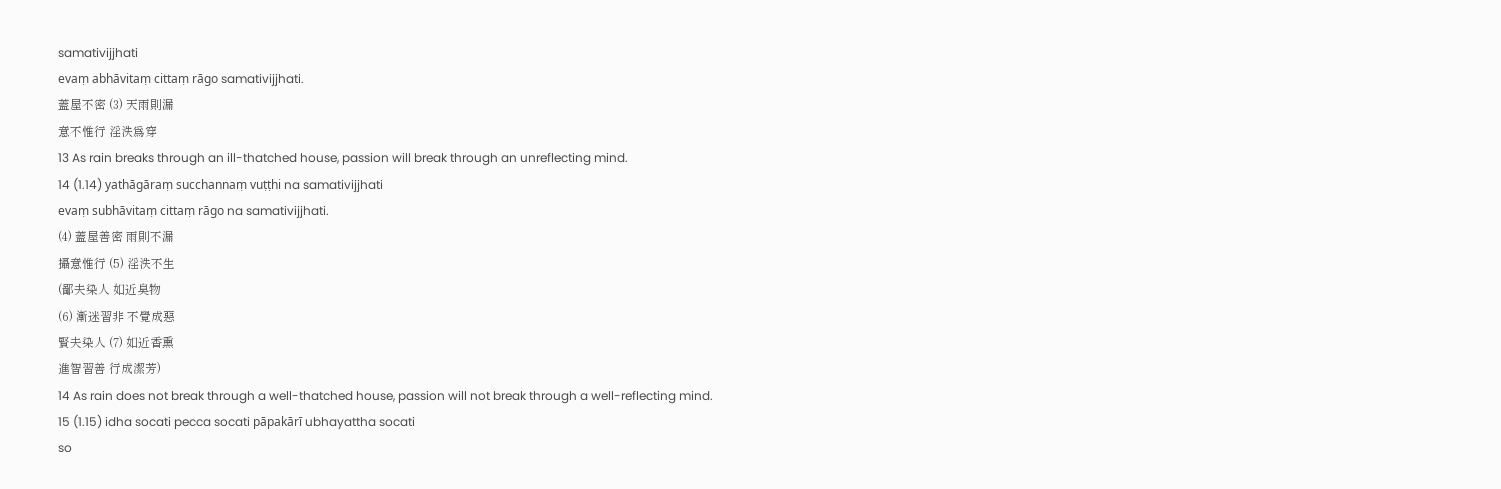samativijjhati
evaṃ abhāvitaṃ cittaṃ rāgo samativijjhati.
蓋屋不密 (3) 天雨則漏
意不惟行 淫泆爲穿
13 As rain breaks through an ill-thatched house, passion will break through an unreflecting mind.
14 (1.14) yathāgāraṃ succhannaṃ vuṭṭhi na samativijjhati
evaṃ subhāvitaṃ cittaṃ rāgo na samativijjhati.
(4) 蓋屋善密 雨則不漏
攝意惟行 (5) 淫泆不生
(鄙夫染人 如近臭物
(6) 漸迷習非 不覺成惡
賢夫染人 (7) 如近香熏
進智習善 行成潔芳)
14 As rain does not break through a well-thatched house, passion will not break through a well-reflecting mind.
15 (1.15) idha socati pecca socati pāpakārī ubhayattha socati
so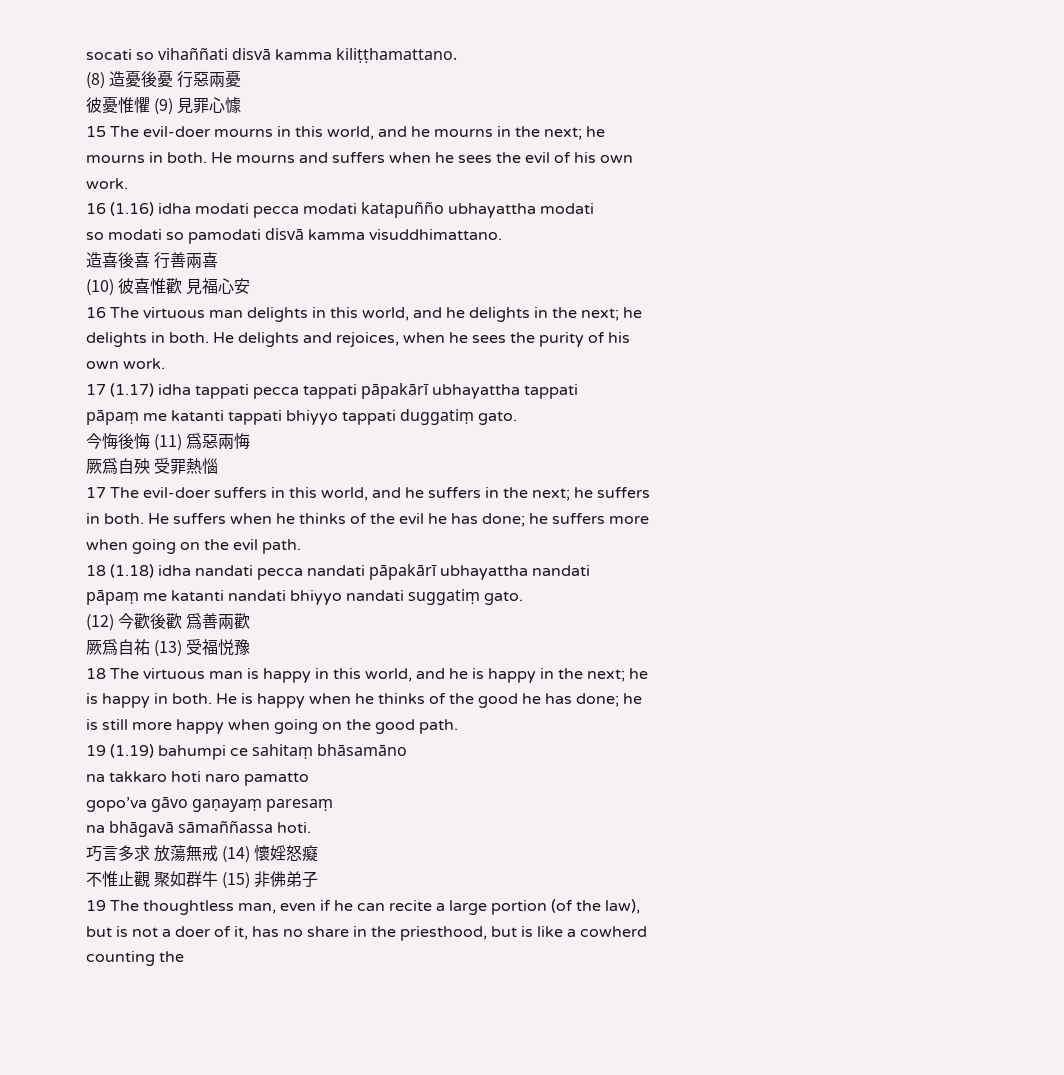socati so vihaññati disvā kamma kiliṭṭhamattano.
(8) 造憂後憂 行惡兩憂
彼憂惟懼 (9) 見罪心懅
15 The evil-doer mourns in this world, and he mourns in the next; he mourns in both. He mourns and suffers when he sees the evil of his own work.
16 (1.16) idha modati pecca modati katapuñño ubhayattha modati
so modati so pamodati disvā kamma visuddhimattano.
造喜後喜 行善兩喜
(10) 彼喜惟歡 見福心安
16 The virtuous man delights in this world, and he delights in the next; he delights in both. He delights and rejoices, when he sees the purity of his own work.
17 (1.17) idha tappati pecca tappati pāpakārī ubhayattha tappati
pāpaṃ me katanti tappati bhiyyo tappati duggatiṃ gato.
今悔後悔 (11) 爲惡兩悔
厥爲自殃 受罪熱惱
17 The evil-doer suffers in this world, and he suffers in the next; he suffers in both. He suffers when he thinks of the evil he has done; he suffers more when going on the evil path.
18 (1.18) idha nandati pecca nandati pāpakārī ubhayattha nandati
pāpaṃ me katanti nandati bhiyyo nandati suggatiṃ gato.
(12) 今歡後歡 爲善兩歡
厥爲自祐 (13) 受福悦豫
18 The virtuous man is happy in this world, and he is happy in the next; he is happy in both. He is happy when he thinks of the good he has done; he is still more happy when going on the good path.
19 (1.19) bahumpi ce sahitaṃ bhāsamāno
na takkaro hoti naro pamatto
gopo’va gāvo gaṇayaṃ paresaṃ
na bhāgavā sāmaññassa hoti.
巧言多求 放蕩無戒 (14) 懷婬怒癡
不惟止觀 聚如群牛 (15) 非佛弟子
19 The thoughtless man, even if he can recite a large portion (of the law), but is not a doer of it, has no share in the priesthood, but is like a cowherd counting the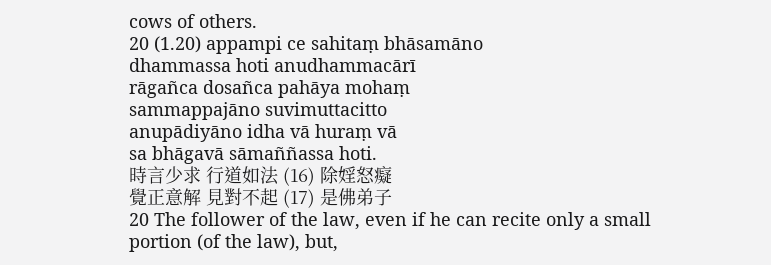cows of others.
20 (1.20) appampi ce sahitaṃ bhāsamāno
dhammassa hoti anudhammacārī
rāgañca dosañca pahāya mohaṃ
sammappajāno suvimuttacitto
anupādiyāno idha vā huraṃ vā
sa bhāgavā sāmaññassa hoti.
時言少求 行道如法 (16) 除婬怒癡
覺正意解 見對不起 (17) 是佛弟子
20 The follower of the law, even if he can recite only a small portion (of the law), but,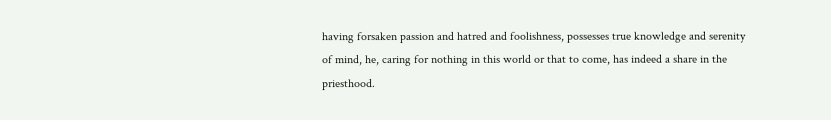having forsaken passion and hatred and foolishness, possesses true knowledge and serenity of mind, he, caring for nothing in this world or that to come, has indeed a share in the priesthood.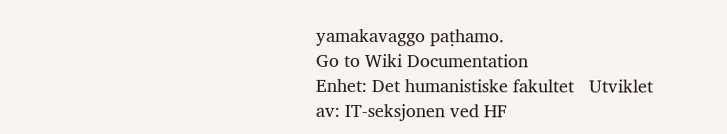yamakavaggo paṭhamo.
Go to Wiki Documentation
Enhet: Det humanistiske fakultet   Utviklet av: IT-seksjonen ved HF